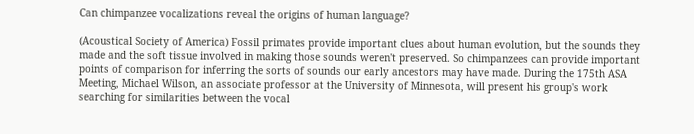Can chimpanzee vocalizations reveal the origins of human language?

(Acoustical Society of America) Fossil primates provide important clues about human evolution, but the sounds they made and the soft tissue involved in making those sounds weren't preserved. So chimpanzees can provide important points of comparison for inferring the sorts of sounds our early ancestors may have made. During the 175th ASA Meeting, Michael Wilson, an associate professor at the University of Minnesota, will present his group's work searching for similarities between the vocal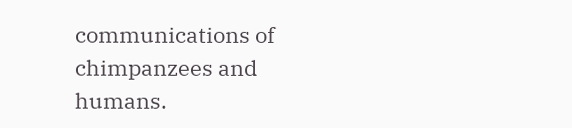communications of chimpanzees and humans.